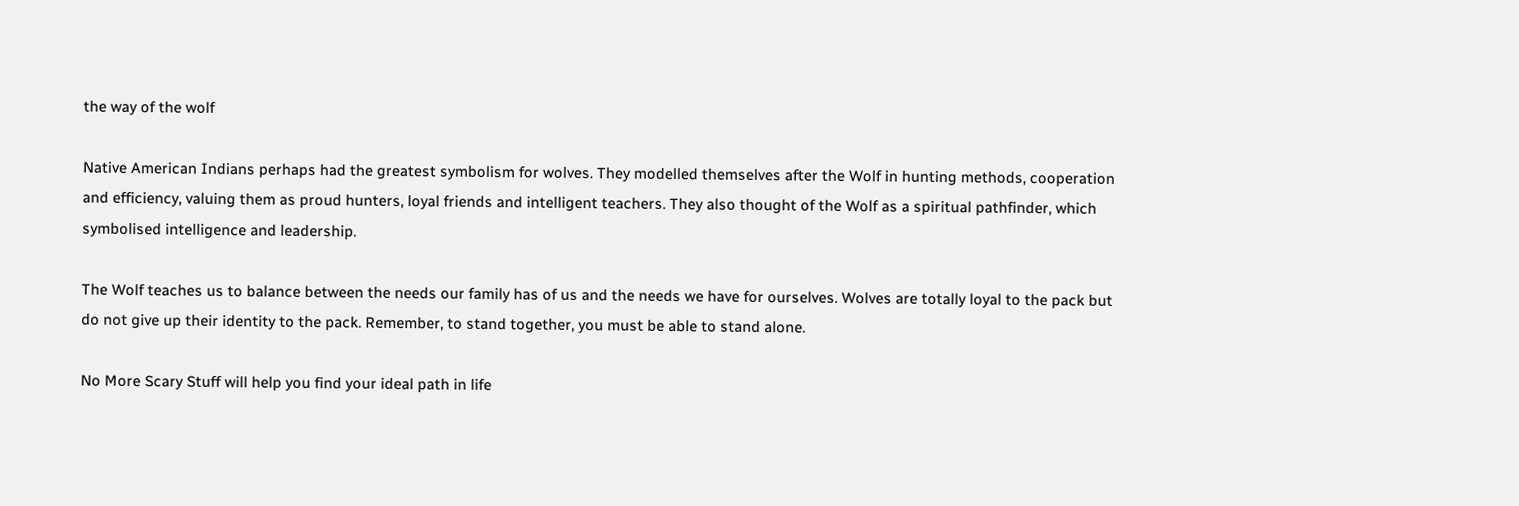the way of the wolf

Native American Indians perhaps had the greatest symbolism for wolves. They modelled themselves after the Wolf in hunting methods, cooperation and efficiency, valuing them as proud hunters, loyal friends and intelligent teachers. They also thought of the Wolf as a spiritual pathfinder, which symbolised intelligence and leadership.

The Wolf teaches us to balance between the needs our family has of us and the needs we have for ourselves. Wolves are totally loyal to the pack but do not give up their identity to the pack. Remember, to stand together, you must be able to stand alone.

No More Scary Stuff will help you find your ideal path in life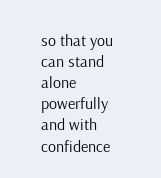so that you can stand alone powerfully and with confidence